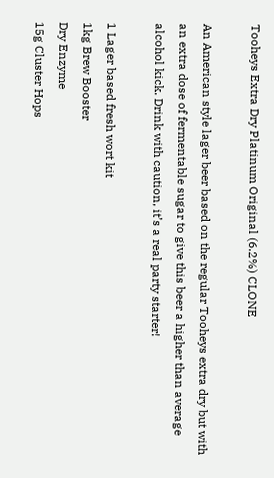Tooheys Extra Dry Platinum Original (6.2%) CLONE

An American style lager beer based on the regular Tooheys extra dry but with an extra dose of fermentable sugar to give this beer a higher than average alcohol kick. Drink with caution, it’s a real party starter!

1 Lager based fresh wort kit
1kg Brew Booster
Dry Enzyme
15g Cluster Hops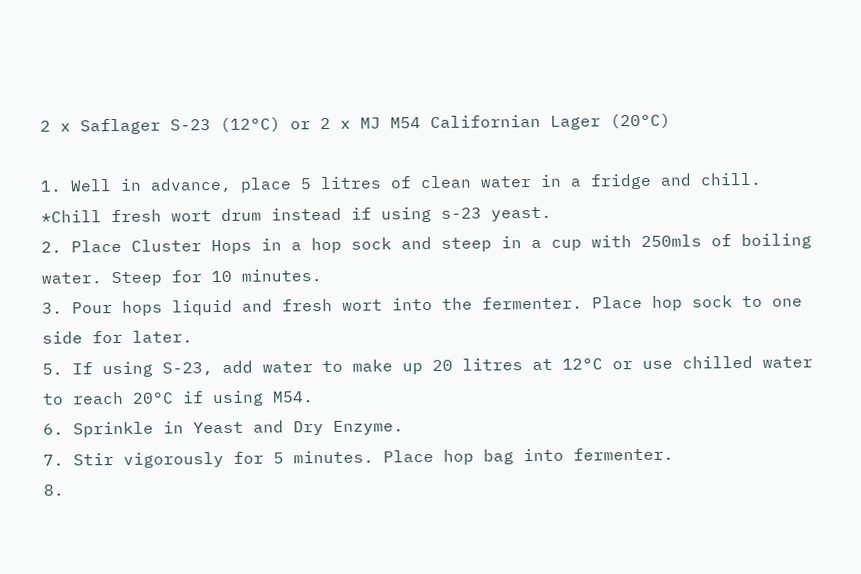2 x Saflager S-23 (12°C) or 2 x MJ M54 Californian Lager (20°C)

1. Well in advance, place 5 litres of clean water in a fridge and chill. *Chill fresh wort drum instead if using s-23 yeast.
2. Place Cluster Hops in a hop sock and steep in a cup with 250mls of boiling water. Steep for 10 minutes.
3. Pour hops liquid and fresh wort into the fermenter. Place hop sock to one side for later.
5. If using S-23, add water to make up 20 litres at 12°C or use chilled water to reach 20°C if using M54.
6. Sprinkle in Yeast and Dry Enzyme.
7. Stir vigorously for 5 minutes. Place hop bag into fermenter.
8.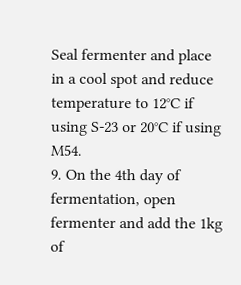Seal fermenter and place in a cool spot and reduce temperature to 12°C if using S-23 or 20°C if using M54.
9. On the 4th day of fermentation, open fermenter and add the 1kg of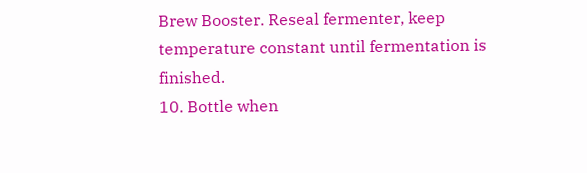Brew Booster. Reseal fermenter, keep temperature constant until fermentation is finished.
10. Bottle when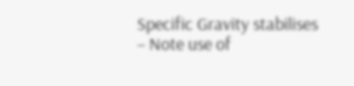Specific Gravity stabilises – Note use of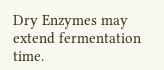Dry Enzymes may extend fermentation time.